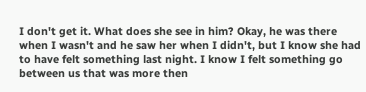I don't get it. What does she see in him? Okay, he was there when I wasn't and he saw her when I didn't, but I know she had to have felt something last night. I know I felt something go between us that was more then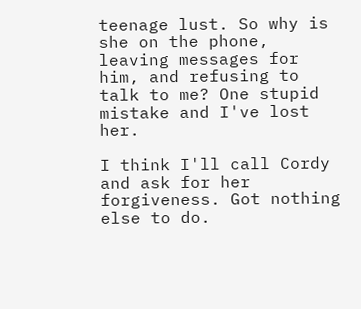teenage lust. So why is she on the phone, leaving messages for him, and refusing to talk to me? One stupid mistake and I've lost her.

I think I'll call Cordy and ask for her forgiveness. Got nothing else to do.